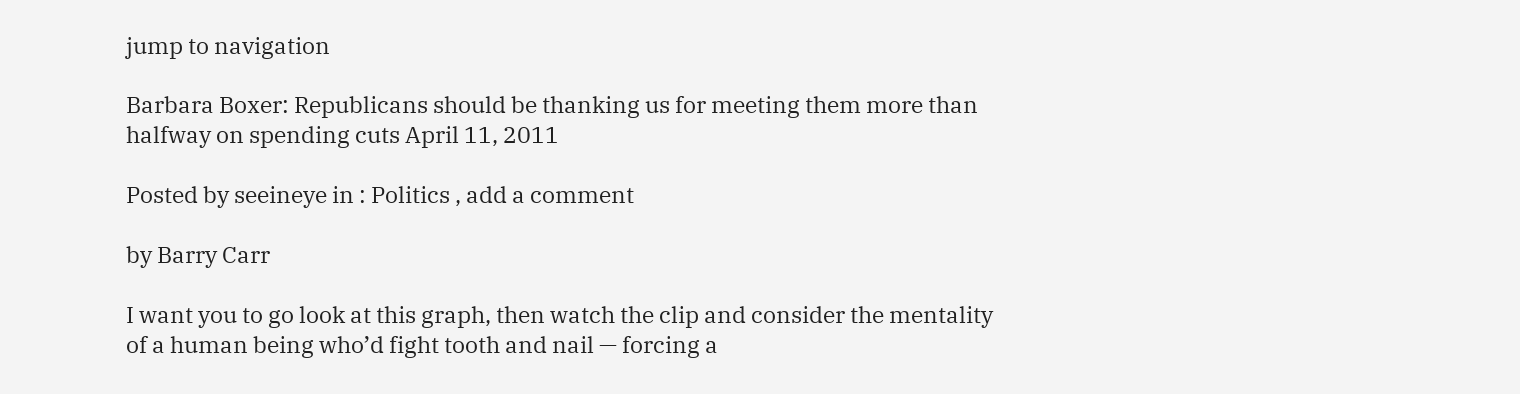jump to navigation

Barbara Boxer: Republicans should be thanking us for meeting them more than halfway on spending cuts April 11, 2011

Posted by seeineye in : Politics , add a comment

by Barry Carr

I want you to go look at this graph, then watch the clip and consider the mentality of a human being who’d fight tooth and nail — forcing a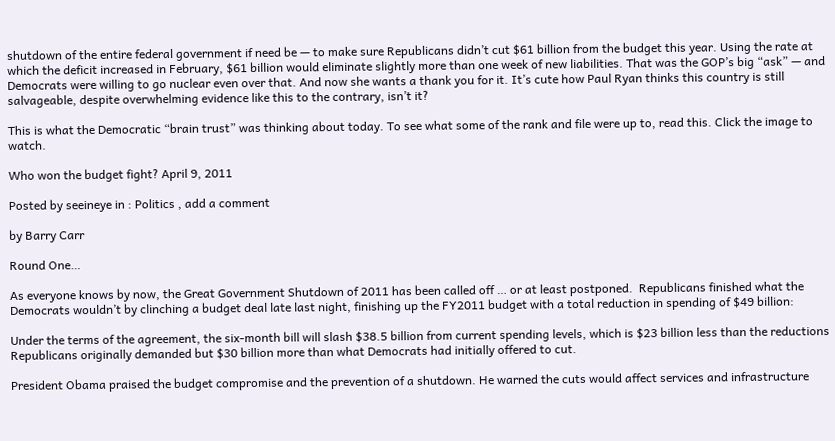shutdown of the entire federal government if need be — to make sure Republicans didn’t cut $61 billion from the budget this year. Using the rate at which the deficit increased in February, $61 billion would eliminate slightly more than one week of new liabilities. That was the GOP’s big “ask” — and Democrats were willing to go nuclear even over that. And now she wants a thank you for it. It’s cute how Paul Ryan thinks this country is still salvageable, despite overwhelming evidence like this to the contrary, isn’t it?

This is what the Democratic “brain trust” was thinking about today. To see what some of the rank and file were up to, read this. Click the image to watch.

Who won the budget fight? April 9, 2011

Posted by seeineye in : Politics , add a comment

by Barry Carr

Round One…

As everyone knows by now, the Great Government Shutdown of 2011 has been called off … or at least postponed.  Republicans finished what the Democrats wouldn’t by clinching a budget deal late last night, finishing up the FY2011 budget with a total reduction in spending of $49 billion:

Under the terms of the agreement, the six-month bill will slash $38.5 billion from current spending levels, which is $23 billion less than the reductions Republicans originally demanded but $30 billion more than what Democrats had initially offered to cut.

President Obama praised the budget compromise and the prevention of a shutdown. He warned the cuts would affect services and infrastructure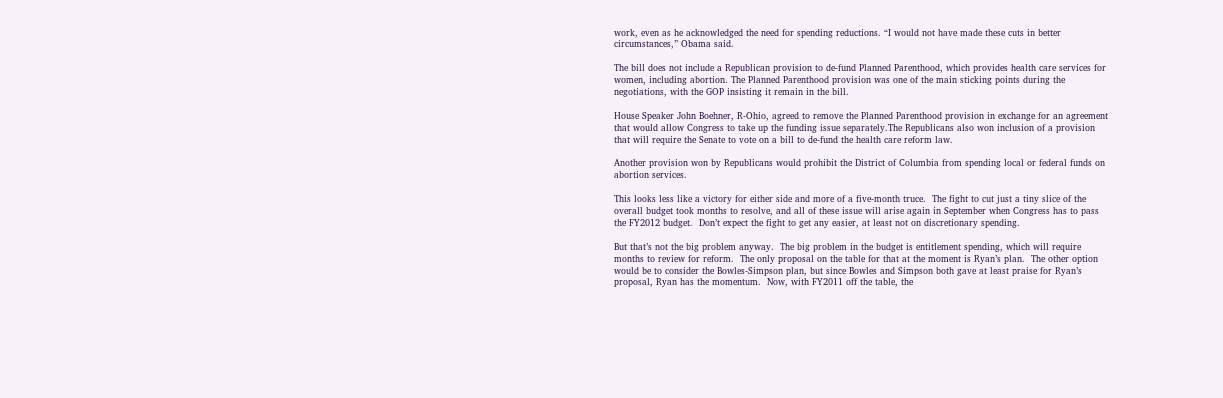work, even as he acknowledged the need for spending reductions. “I would not have made these cuts in better circumstances,” Obama said.

The bill does not include a Republican provision to de-fund Planned Parenthood, which provides health care services for women, including abortion. The Planned Parenthood provision was one of the main sticking points during the negotiations, with the GOP insisting it remain in the bill.

House Speaker John Boehner, R-Ohio, agreed to remove the Planned Parenthood provision in exchange for an agreement that would allow Congress to take up the funding issue separately.The Republicans also won inclusion of a provision that will require the Senate to vote on a bill to de-fund the health care reform law.

Another provision won by Republicans would prohibit the District of Columbia from spending local or federal funds on abortion services.

This looks less like a victory for either side and more of a five-month truce.  The fight to cut just a tiny slice of the overall budget took months to resolve, and all of these issue will arise again in September when Congress has to pass the FY2012 budget.  Don’t expect the fight to get any easier, at least not on discretionary spending.

But that’s not the big problem anyway.  The big problem in the budget is entitlement spending, which will require months to review for reform.  The only proposal on the table for that at the moment is Ryan’s plan.  The other option would be to consider the Bowles-Simpson plan, but since Bowles and Simpson both gave at least praise for Ryan’s proposal, Ryan has the momentum.  Now, with FY2011 off the table, the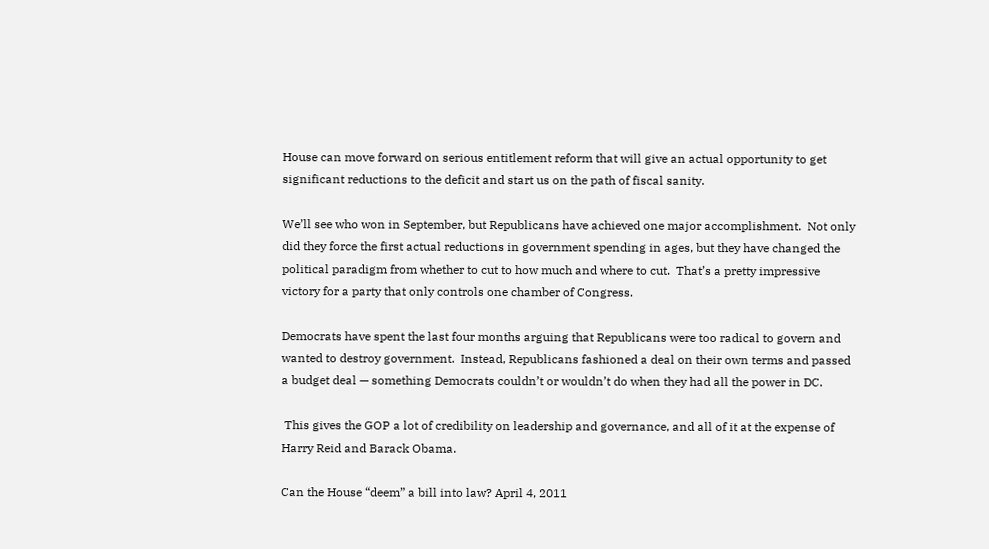House can move forward on serious entitlement reform that will give an actual opportunity to get significant reductions to the deficit and start us on the path of fiscal sanity.

We’ll see who won in September, but Republicans have achieved one major accomplishment.  Not only did they force the first actual reductions in government spending in ages, but they have changed the political paradigm from whether to cut to how much and where to cut.  That’s a pretty impressive victory for a party that only controls one chamber of Congress.

Democrats have spent the last four months arguing that Republicans were too radical to govern and wanted to destroy government.  Instead, Republicans fashioned a deal on their own terms and passed a budget deal — something Democrats couldn’t or wouldn’t do when they had all the power in DC.

 This gives the GOP a lot of credibility on leadership and governance, and all of it at the expense of Harry Reid and Barack Obama.

Can the House “deem” a bill into law? April 4, 2011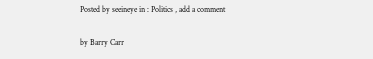Posted by seeineye in : Politics , add a comment

by Barry Carr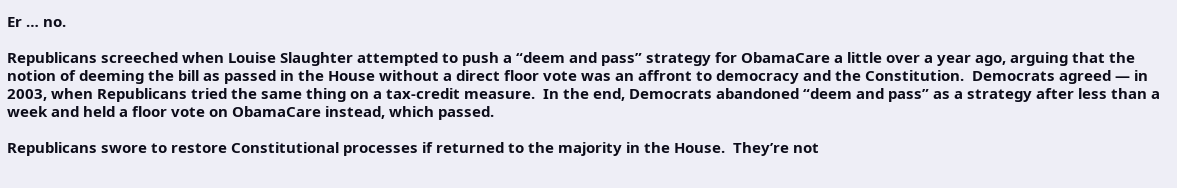Er … no.

Republicans screeched when Louise Slaughter attempted to push a “deem and pass” strategy for ObamaCare a little over a year ago, arguing that the notion of deeming the bill as passed in the House without a direct floor vote was an affront to democracy and the Constitution.  Democrats agreed — in 2003, when Republicans tried the same thing on a tax-credit measure.  In the end, Democrats abandoned “deem and pass” as a strategy after less than a week and held a floor vote on ObamaCare instead, which passed.

Republicans swore to restore Constitutional processes if returned to the majority in the House.  They’re not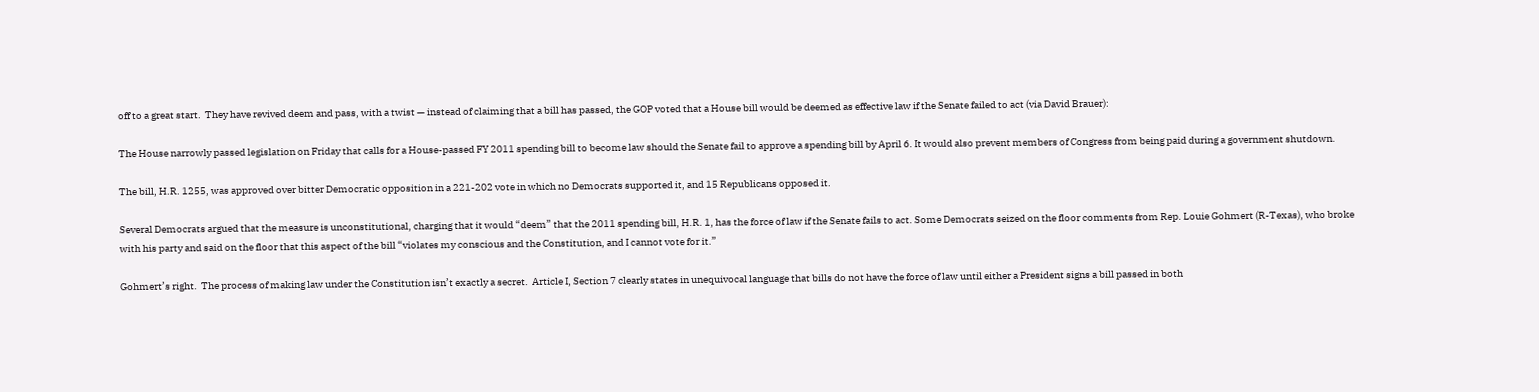off to a great start.  They have revived deem and pass, with a twist — instead of claiming that a bill has passed, the GOP voted that a House bill would be deemed as effective law if the Senate failed to act (via David Brauer):

The House narrowly passed legislation on Friday that calls for a House-passed FY 2011 spending bill to become law should the Senate fail to approve a spending bill by April 6. It would also prevent members of Congress from being paid during a government shutdown.

The bill, H.R. 1255, was approved over bitter Democratic opposition in a 221-202 vote in which no Democrats supported it, and 15 Republicans opposed it.

Several Democrats argued that the measure is unconstitutional, charging that it would “deem” that the 2011 spending bill, H.R. 1, has the force of law if the Senate fails to act. Some Democrats seized on the floor comments from Rep. Louie Gohmert (R-Texas), who broke with his party and said on the floor that this aspect of the bill “violates my conscious and the Constitution, and I cannot vote for it.”

Gohmert’s right.  The process of making law under the Constitution isn’t exactly a secret.  Article I, Section 7 clearly states in unequivocal language that bills do not have the force of law until either a President signs a bill passed in both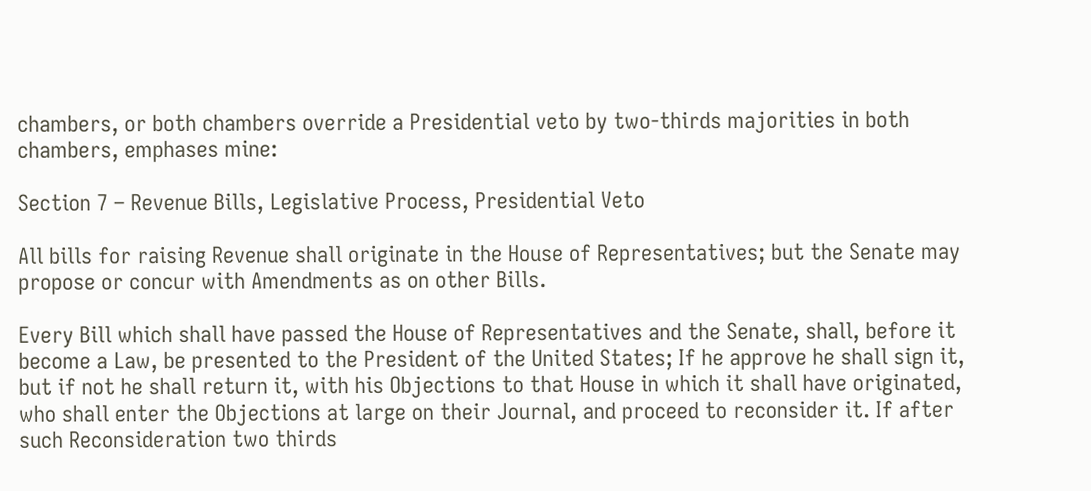chambers, or both chambers override a Presidential veto by two-thirds majorities in both chambers, emphases mine:

Section 7 – Revenue Bills, Legislative Process, Presidential Veto

All bills for raising Revenue shall originate in the House of Representatives; but the Senate may propose or concur with Amendments as on other Bills.

Every Bill which shall have passed the House of Representatives and the Senate, shall, before it become a Law, be presented to the President of the United States; If he approve he shall sign it, but if not he shall return it, with his Objections to that House in which it shall have originated, who shall enter the Objections at large on their Journal, and proceed to reconsider it. If after such Reconsideration two thirds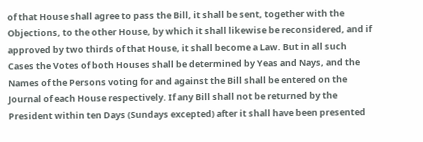of that House shall agree to pass the Bill, it shall be sent, together with the Objections, to the other House, by which it shall likewise be reconsidered, and if approved by two thirds of that House, it shall become a Law. But in all such Cases the Votes of both Houses shall be determined by Yeas and Nays, and the Names of the Persons voting for and against the Bill shall be entered on the Journal of each House respectively. If any Bill shall not be returned by the President within ten Days (Sundays excepted) after it shall have been presented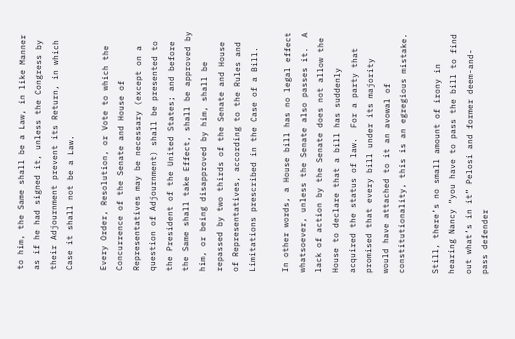to him, the Same shall be a Law, in like Manner as if he had signed it, unless the Congress by their Adjournment prevent its Return, in which Case it shall not be a Law.

Every Order, Resolution, or Vote to which the Concurrence of the Senate and House of Representatives may be necessary (except on a question of Adjournment) shall be presented to the President of the United States; and before the Same shall take Effect, shall be approved by him, or being disapproved by him, shall be repassed by two thirds of the Senate and House of Representatives, according to the Rules and Limitations prescribed in the Case of a Bill.

In other words, a House bill has no legal effect whatsoever, unless the Senate also passes it.  A lack of action by the Senate does not allow the House to declare that a bill has suddenly acquired the status of law.  For a party that promised that every bill under its majority would have attached to it an avowal of constitutionality, this is an egregious mistake.

Still, there’s no small amount of irony in hearing Nancy “you have to pass the bill to find out what’s in it” Pelosi and former deem-and-pass defender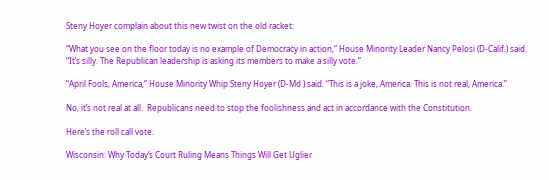Steny Hoyer complain about this new twist on the old racket:

“What you see on the floor today is no example of Democracy in action,” House Minority Leader Nancy Pelosi (D-Calif.) said. “It’s silly. The Republican leadership is asking its members to make a silly vote.”

“April Fools, America,” House Minority Whip Steny Hoyer (D-Md.) said. “This is a joke, America. This is not real, America.”

No, it’s not real at all.  Republicans need to stop the foolishness and act in accordance with the Constitution.

Here’s the roll call vote.

Wisconsin: Why Today’s Court Ruling Means Things Will Get Uglier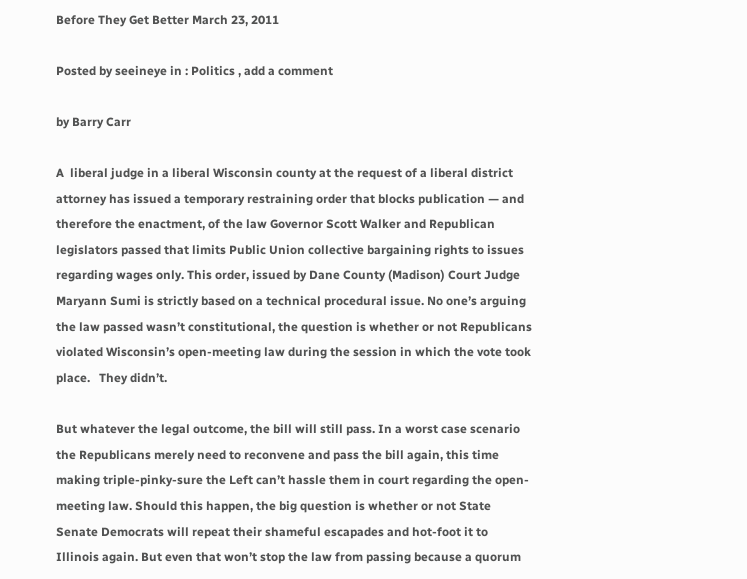Before They Get Better March 23, 2011

Posted by seeineye in : Politics , add a comment

by Barry Carr

A  liberal judge in a liberal Wisconsin county at the request of a liberal district attorney has issued a temporary restraining order that blocks publication — and therefore the enactment, of the law Governor Scott Walker and Republican legislators passed that limits Public Union collective bargaining rights to issues regarding wages only. This order, issued by Dane County (Madison) Court Judge Maryann Sumi is strictly based on a technical procedural issue. No one’s arguing the law passed wasn’t constitutional, the question is whether or not Republicans violated Wisconsin’s open-meeting law during the session in which the vote took place.   They didn’t.

But whatever the legal outcome, the bill will still pass. In a worst case scenario the Republicans merely need to reconvene and pass the bill again, this time making triple-pinky-sure the Left can’t hassle them in court regarding the open-meeting law. Should this happen, the big question is whether or not State Senate Democrats will repeat their shameful escapades and hot-foot it to Illinois again. But even that won’t stop the law from passing because a quorum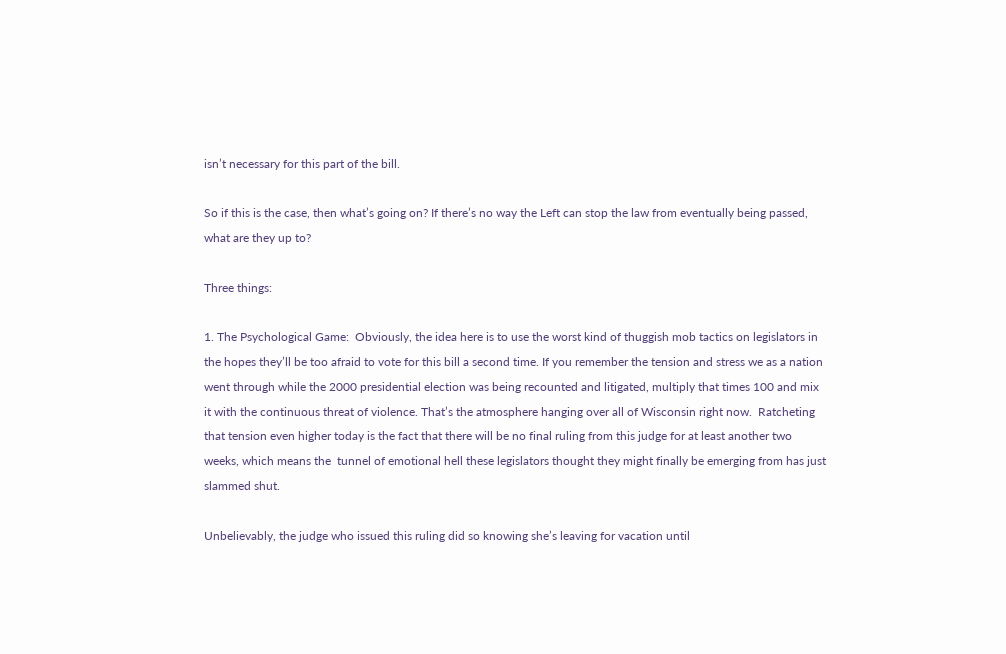isn’t necessary for this part of the bill.

So if this is the case, then what’s going on? If there’s no way the Left can stop the law from eventually being passed, what are they up to?

Three things:

1. The Psychological Game:  Obviously, the idea here is to use the worst kind of thuggish mob tactics on legislators in the hopes they’ll be too afraid to vote for this bill a second time. If you remember the tension and stress we as a nation went through while the 2000 presidential election was being recounted and litigated, multiply that times 100 and mix it with the continuous threat of violence. That’s the atmosphere hanging over all of Wisconsin right now.  Ratcheting that tension even higher today is the fact that there will be no final ruling from this judge for at least another two weeks, which means the  tunnel of emotional hell these legislators thought they might finally be emerging from has just slammed shut.

Unbelievably, the judge who issued this ruling did so knowing she’s leaving for vacation until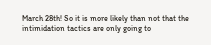March 28th! So it is more likely than not that the intimidation tactics are only going to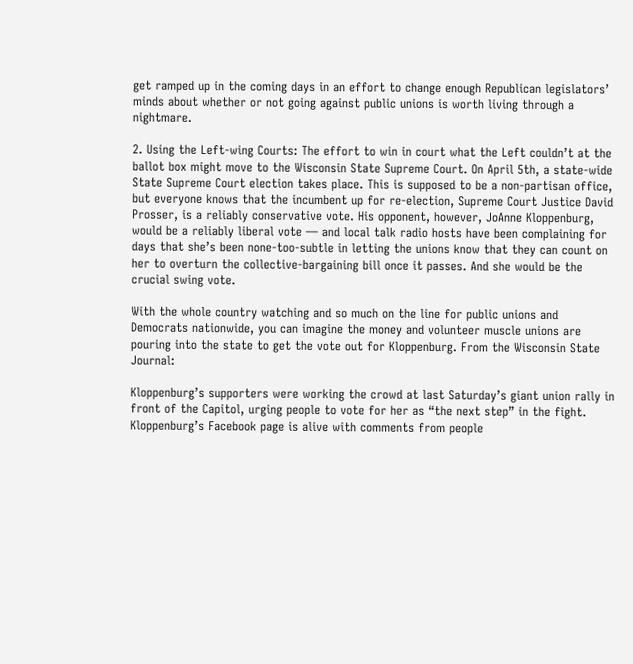get ramped up in the coming days in an effort to change enough Republican legislators’ minds about whether or not going against public unions is worth living through a nightmare.

2. Using the Left-wing Courts: The effort to win in court what the Left couldn’t at the ballot box might move to the Wisconsin State Supreme Court. On April 5th, a state-wide State Supreme Court election takes place. This is supposed to be a non-partisan office, but everyone knows that the incumbent up for re-election, Supreme Court Justice David Prosser, is a reliably conservative vote. His opponent, however, JoAnne Kloppenburg, would be a reliably liberal vote — and local talk radio hosts have been complaining for days that she’s been none-too-subtle in letting the unions know that they can count on her to overturn the collective-bargaining bill once it passes. And she would be the crucial swing vote.

With the whole country watching and so much on the line for public unions and Democrats nationwide, you can imagine the money and volunteer muscle unions are pouring into the state to get the vote out for Kloppenburg. From the Wisconsin State Journal:

Kloppenburg’s supporters were working the crowd at last Saturday’s giant union rally in front of the Capitol, urging people to vote for her as “the next step” in the fight. Kloppenburg’s Facebook page is alive with comments from people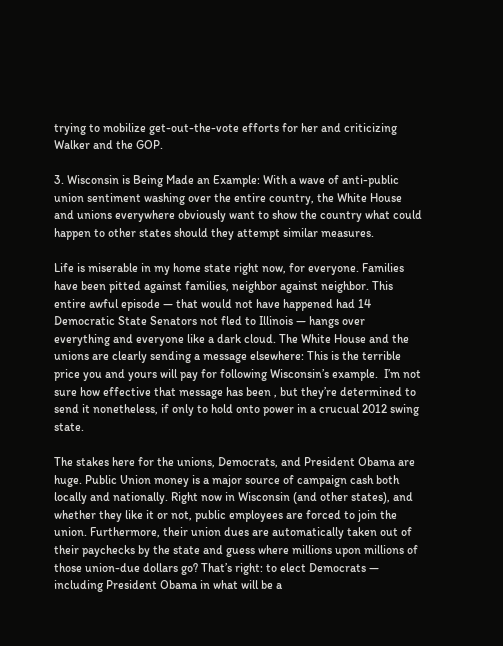trying to mobilize get-out-the-vote efforts for her and criticizing Walker and the GOP.

3. Wisconsin is Being Made an Example: With a wave of anti-public union sentiment washing over the entire country, the White House and unions everywhere obviously want to show the country what could happen to other states should they attempt similar measures.

Life is miserable in my home state right now, for everyone. Families have been pitted against families, neighbor against neighbor. This entire awful episode — that would not have happened had 14 Democratic State Senators not fled to Illinois — hangs over everything and everyone like a dark cloud. The White House and the unions are clearly sending a message elsewhere: This is the terrible price you and yours will pay for following Wisconsin’s example.  I’m not sure how effective that message has been , but they’re determined to send it nonetheless, if only to hold onto power in a crucual 2012 swing state.

The stakes here for the unions, Democrats, and President Obama are huge. Public Union money is a major source of campaign cash both locally and nationally. Right now in Wisconsin (and other states), and whether they like it or not, public employees are forced to join the union. Furthermore, their union dues are automatically taken out of their paychecks by the state and guess where millions upon millions of those union-due dollars go? That’s right: to elect Democrats — including President Obama in what will be a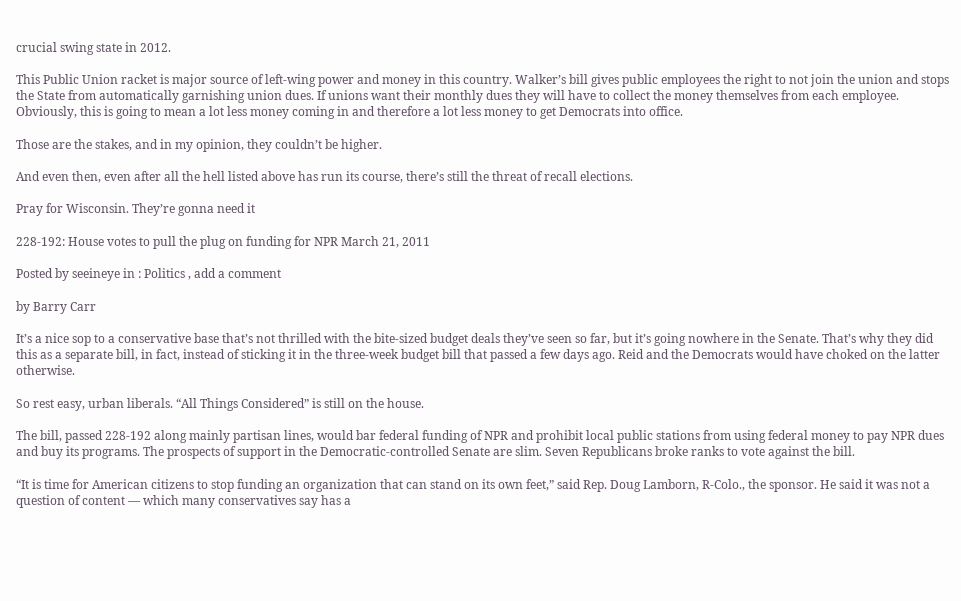crucial swing state in 2012.

This Public Union racket is major source of left-wing power and money in this country. Walker’s bill gives public employees the right to not join the union and stops the State from automatically garnishing union dues. If unions want their monthly dues they will have to collect the money themselves from each employee. Obviously, this is going to mean a lot less money coming in and therefore a lot less money to get Democrats into office.

Those are the stakes, and in my opinion, they couldn’t be higher.

And even then, even after all the hell listed above has run its course, there’s still the threat of recall elections.

Pray for Wisconsin. They’re gonna need it

228-192: House votes to pull the plug on funding for NPR March 21, 2011

Posted by seeineye in : Politics , add a comment

by Barry Carr

It’s a nice sop to a conservative base that’s not thrilled with the bite-sized budget deals they’ve seen so far, but it’s going nowhere in the Senate. That’s why they did this as a separate bill, in fact, instead of sticking it in the three-week budget bill that passed a few days ago. Reid and the Democrats would have choked on the latter otherwise.

So rest easy, urban liberals. “All Things Considered” is still on the house.

The bill, passed 228-192 along mainly partisan lines, would bar federal funding of NPR and prohibit local public stations from using federal money to pay NPR dues and buy its programs. The prospects of support in the Democratic-controlled Senate are slim. Seven Republicans broke ranks to vote against the bill.

“It is time for American citizens to stop funding an organization that can stand on its own feet,” said Rep. Doug Lamborn, R-Colo., the sponsor. He said it was not a question of content — which many conservatives say has a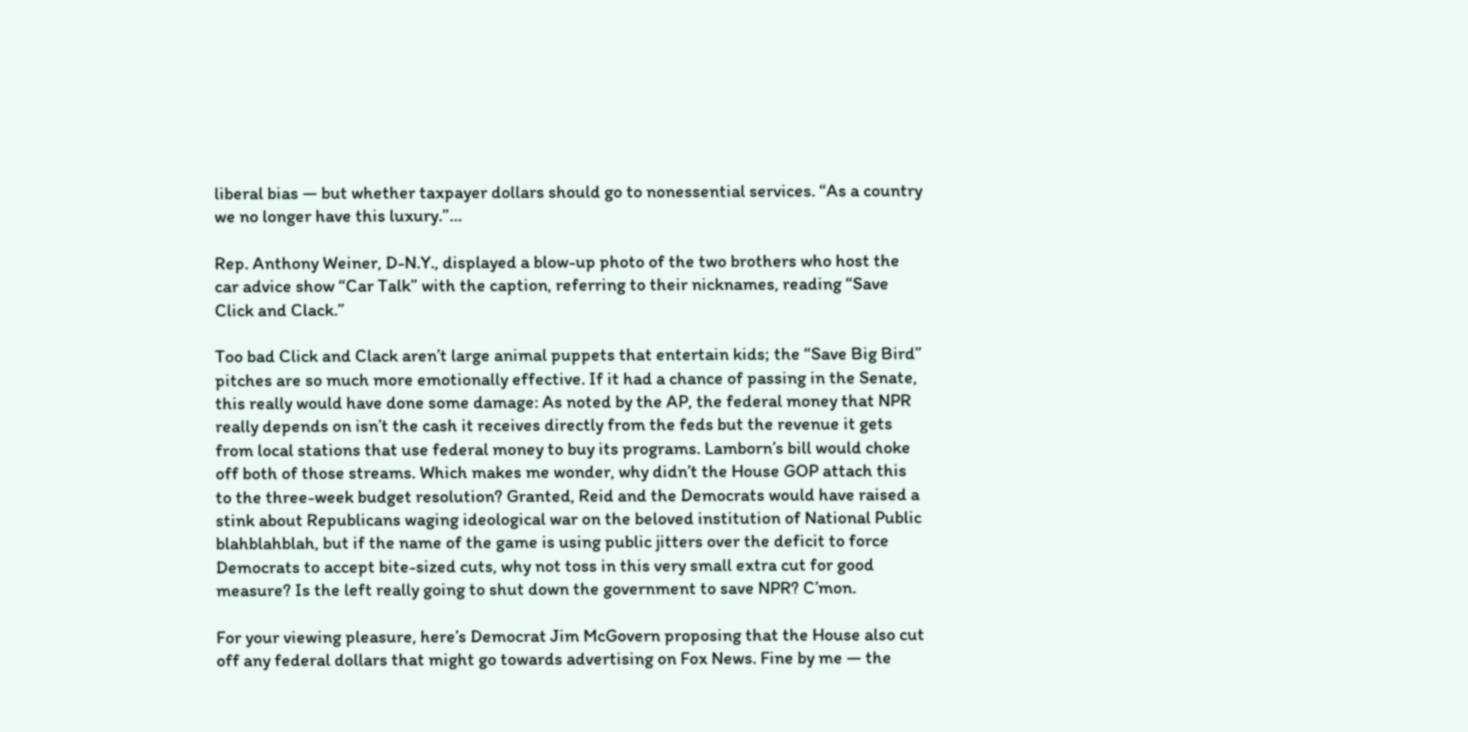liberal bias — but whether taxpayer dollars should go to nonessential services. “As a country we no longer have this luxury.”…

Rep. Anthony Weiner, D-N.Y., displayed a blow-up photo of the two brothers who host the car advice show “Car Talk” with the caption, referring to their nicknames, reading “Save Click and Clack.”

Too bad Click and Clack aren’t large animal puppets that entertain kids; the “Save Big Bird” pitches are so much more emotionally effective. If it had a chance of passing in the Senate, this really would have done some damage: As noted by the AP, the federal money that NPR really depends on isn’t the cash it receives directly from the feds but the revenue it gets from local stations that use federal money to buy its programs. Lamborn’s bill would choke off both of those streams. Which makes me wonder, why didn’t the House GOP attach this to the three-week budget resolution? Granted, Reid and the Democrats would have raised a stink about Republicans waging ideological war on the beloved institution of National Public blahblahblah, but if the name of the game is using public jitters over the deficit to force Democrats to accept bite-sized cuts, why not toss in this very small extra cut for good measure? Is the left really going to shut down the government to save NPR? C’mon.

For your viewing pleasure, here’s Democrat Jim McGovern proposing that the House also cut off any federal dollars that might go towards advertising on Fox News. Fine by me — the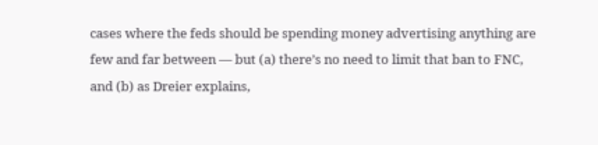cases where the feds should be spending money advertising anything are few and far between — but (a) there’s no need to limit that ban to FNC, and (b) as Dreier explains,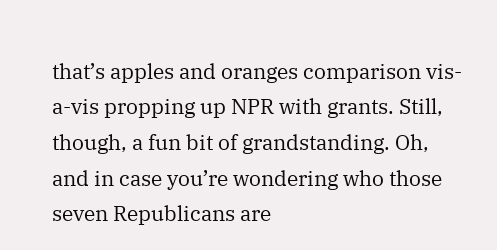that’s apples and oranges comparison vis-a-vis propping up NPR with grants. Still, though, a fun bit of grandstanding. Oh, and in case you’re wondering who those seven Republicans are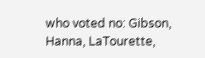who voted no: Gibson, Hanna, LaTourette,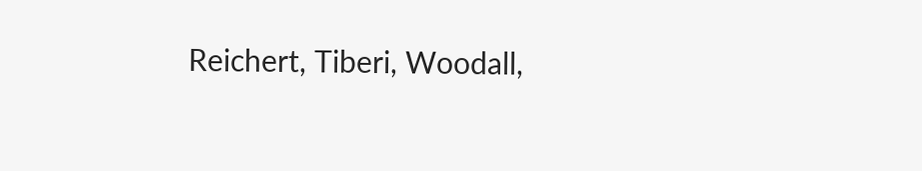Reichert, Tiberi, Woodall,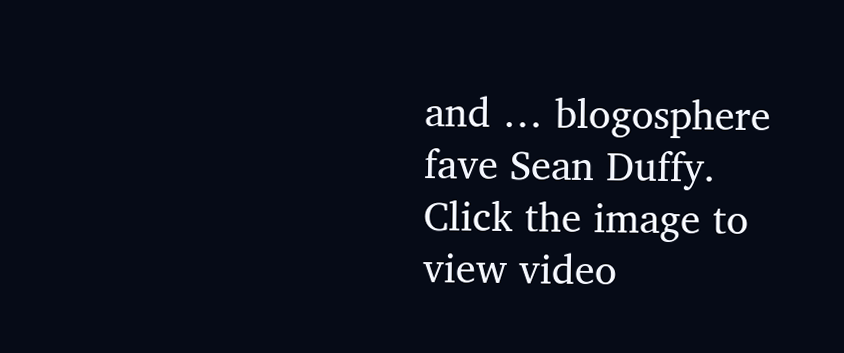and … blogosphere fave Sean Duffy.
Click the image to view video